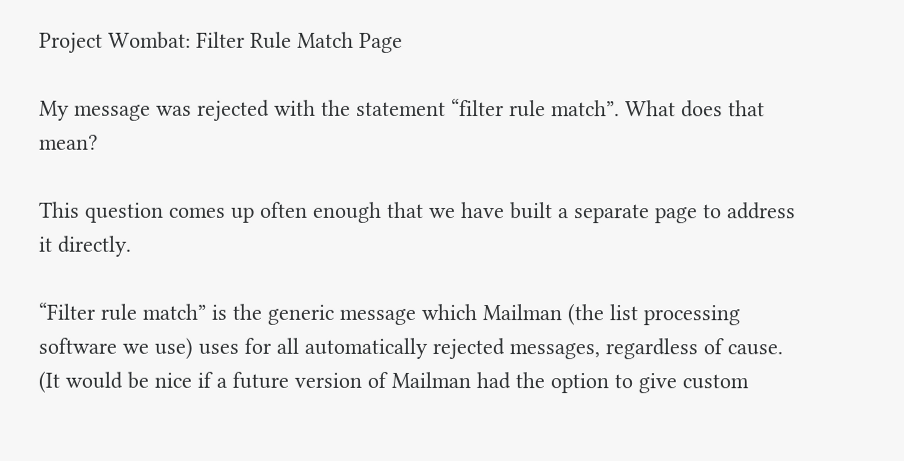Project Wombat: Filter Rule Match Page

My message was rejected with the statement “filter rule match”. What does that mean?

This question comes up often enough that we have built a separate page to address it directly.

“Filter rule match” is the generic message which Mailman (the list processing software we use) uses for all automatically rejected messages, regardless of cause. (It would be nice if a future version of Mailman had the option to give custom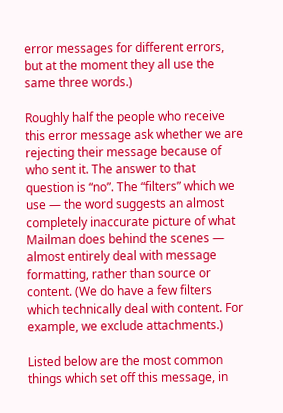error messages for different errors, but at the moment they all use the same three words.)

Roughly half the people who receive this error message ask whether we are rejecting their message because of who sent it. The answer to that question is “no”. The “filters” which we use — the word suggests an almost completely inaccurate picture of what Mailman does behind the scenes — almost entirely deal with message formatting, rather than source or content. (We do have a few filters which technically deal with content. For example, we exclude attachments.)

Listed below are the most common things which set off this message, in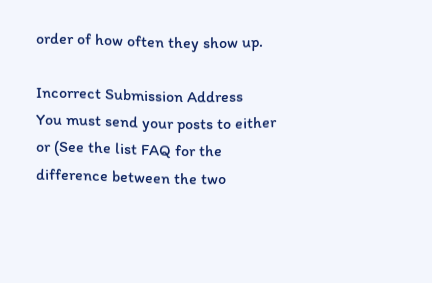order of how often they show up.

Incorrect Submission Address
You must send your posts to either or (See the list FAQ for the difference between the two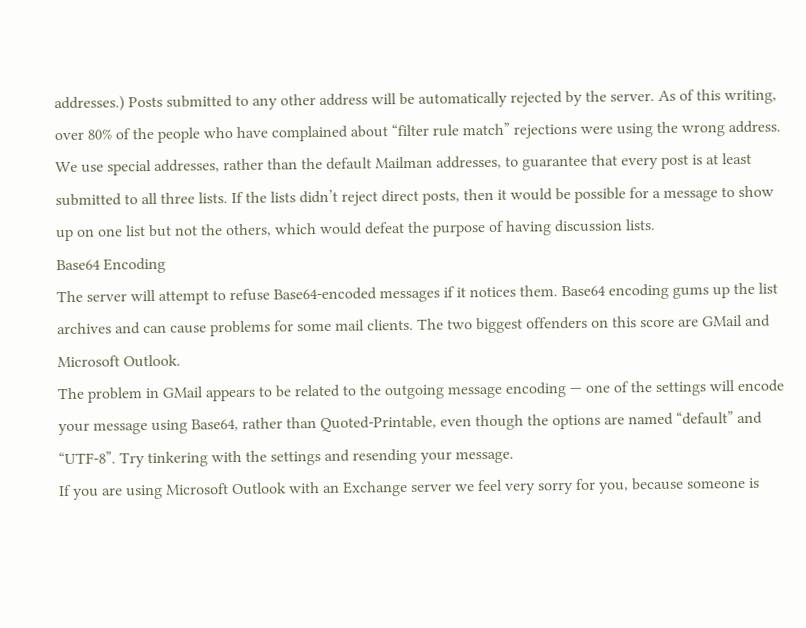addresses.) Posts submitted to any other address will be automatically rejected by the server. As of this writing, over 80% of the people who have complained about “filter rule match” rejections were using the wrong address.
We use special addresses, rather than the default Mailman addresses, to guarantee that every post is at least submitted to all three lists. If the lists didn’t reject direct posts, then it would be possible for a message to show up on one list but not the others, which would defeat the purpose of having discussion lists.
Base64 Encoding
The server will attempt to refuse Base64-encoded messages if it notices them. Base64 encoding gums up the list archives and can cause problems for some mail clients. The two biggest offenders on this score are GMail and Microsoft Outlook.
The problem in GMail appears to be related to the outgoing message encoding — one of the settings will encode your message using Base64, rather than Quoted-Printable, even though the options are named “default” and “UTF-8”. Try tinkering with the settings and resending your message.
If you are using Microsoft Outlook with an Exchange server we feel very sorry for you, because someone is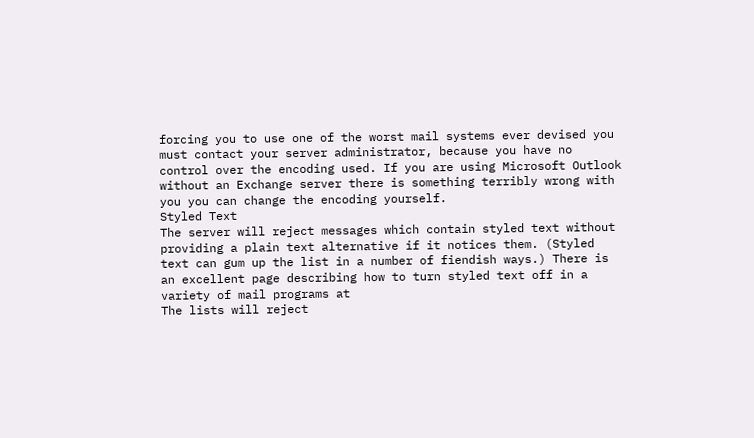forcing you to use one of the worst mail systems ever devised you must contact your server administrator, because you have no control over the encoding used. If you are using Microsoft Outlook without an Exchange server there is something terribly wrong with you you can change the encoding yourself.
Styled Text
The server will reject messages which contain styled text without providing a plain text alternative if it notices them. (Styled text can gum up the list in a number of fiendish ways.) There is an excellent page describing how to turn styled text off in a variety of mail programs at
The lists will reject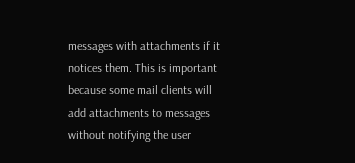messages with attachments if it notices them. This is important because some mail clients will add attachments to messages without notifying the user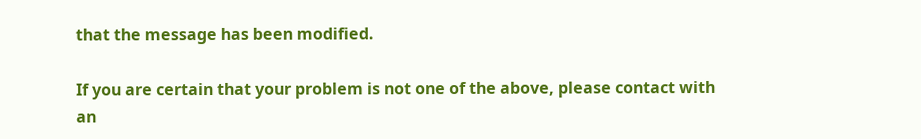that the message has been modified.

If you are certain that your problem is not one of the above, please contact with an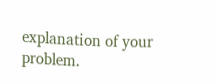explanation of your problem.